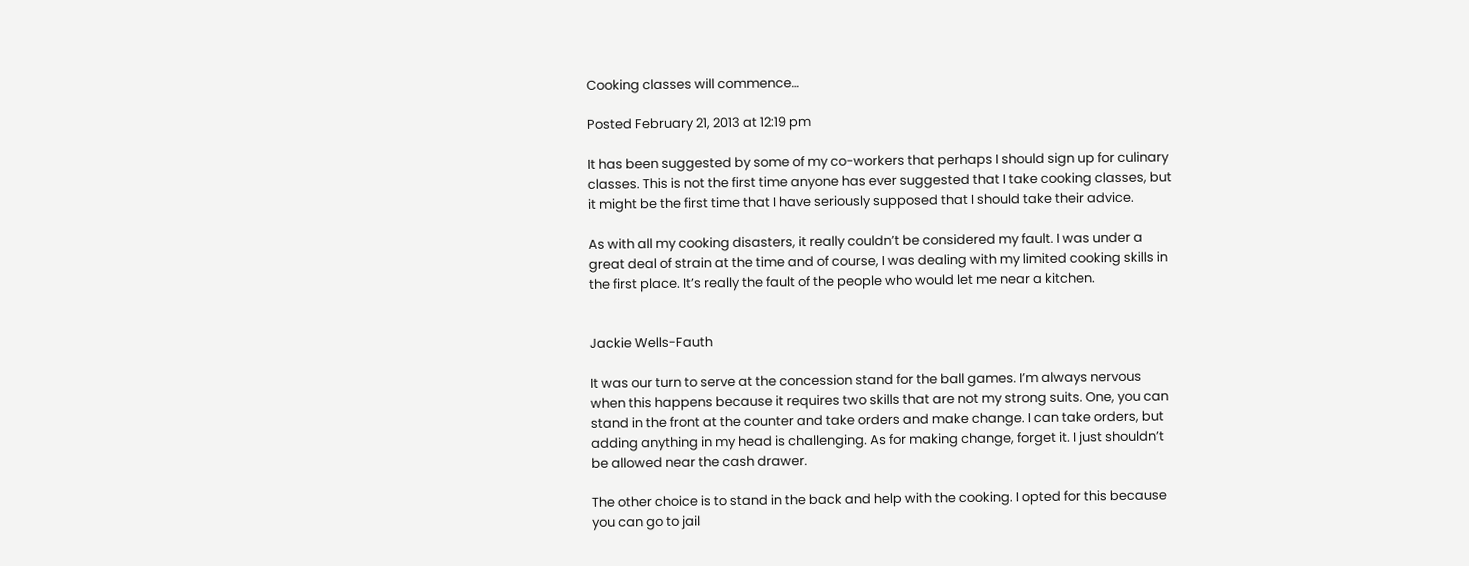Cooking classes will commence…

Posted February 21, 2013 at 12:19 pm

It has been suggested by some of my co-workers that perhaps I should sign up for culinary classes. This is not the first time anyone has ever suggested that I take cooking classes, but it might be the first time that I have seriously supposed that I should take their advice.

As with all my cooking disasters, it really couldn’t be considered my fault. I was under a great deal of strain at the time and of course, I was dealing with my limited cooking skills in the first place. It’s really the fault of the people who would let me near a kitchen.


Jackie Wells-Fauth

It was our turn to serve at the concession stand for the ball games. I’m always nervous when this happens because it requires two skills that are not my strong suits. One, you can stand in the front at the counter and take orders and make change. I can take orders, but adding anything in my head is challenging. As for making change, forget it. I just shouldn’t be allowed near the cash drawer.

The other choice is to stand in the back and help with the cooking. I opted for this because you can go to jail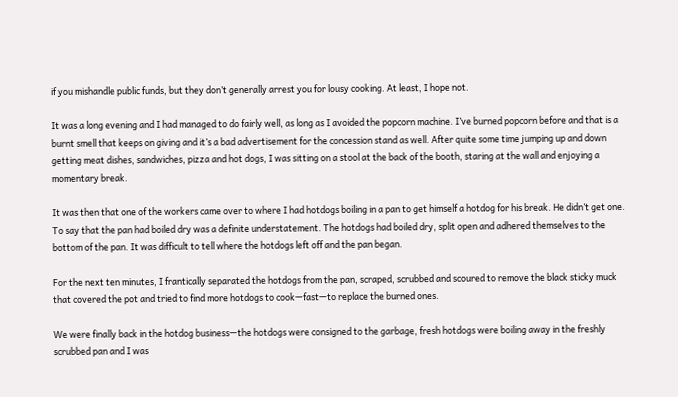if you mishandle public funds, but they don’t generally arrest you for lousy cooking. At least, I hope not.

It was a long evening and I had managed to do fairly well, as long as I avoided the popcorn machine. I’ve burned popcorn before and that is a burnt smell that keeps on giving and it’s a bad advertisement for the concession stand as well. After quite some time jumping up and down getting meat dishes, sandwiches, pizza and hot dogs, I was sitting on a stool at the back of the booth, staring at the wall and enjoying a momentary break.

It was then that one of the workers came over to where I had hotdogs boiling in a pan to get himself a hotdog for his break. He didn’t get one. To say that the pan had boiled dry was a definite understatement. The hotdogs had boiled dry, split open and adhered themselves to the bottom of the pan. It was difficult to tell where the hotdogs left off and the pan began.

For the next ten minutes, I frantically separated the hotdogs from the pan, scraped, scrubbed and scoured to remove the black sticky muck that covered the pot and tried to find more hotdogs to cook—fast—to replace the burned ones.

We were finally back in the hotdog business—the hotdogs were consigned to the garbage, fresh hotdogs were boiling away in the freshly scrubbed pan and I was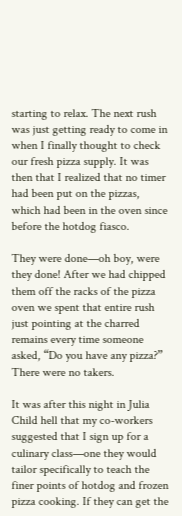starting to relax. The next rush was just getting ready to come in when I finally thought to check our fresh pizza supply. It was then that I realized that no timer had been put on the pizzas, which had been in the oven since before the hotdog fiasco.

They were done—oh boy, were they done! After we had chipped them off the racks of the pizza oven we spent that entire rush just pointing at the charred remains every time someone asked, “Do you have any pizza?” There were no takers.

It was after this night in Julia Child hell that my co-workers suggested that I sign up for a culinary class—one they would tailor specifically to teach the finer points of hotdog and frozen pizza cooking. If they can get the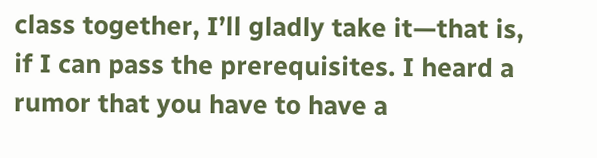class together, I’ll gladly take it—that is, if I can pass the prerequisites. I heard a rumor that you have to have a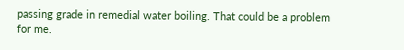passing grade in remedial water boiling. That could be a problem for me.